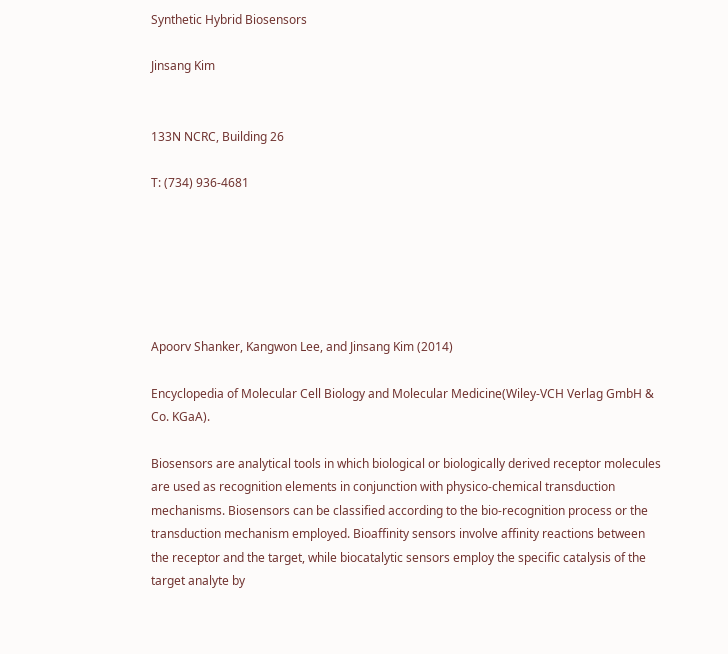Synthetic Hybrid Biosensors

Jinsang Kim


133N NCRC, Building 26

T: (734) 936-4681






Apoorv Shanker, Kangwon Lee, and Jinsang Kim (2014)

Encyclopedia of Molecular Cell Biology and Molecular Medicine(Wiley-VCH Verlag GmbH & Co. KGaA).

Biosensors are analytical tools in which biological or biologically derived receptor molecules are used as recognition elements in conjunction with physico-chemical transduction mechanisms. Biosensors can be classified according to the bio-recognition process or the transduction mechanism employed. Bioaffinity sensors involve affinity reactions between the receptor and the target, while biocatalytic sensors employ the specific catalysis of the target analyte by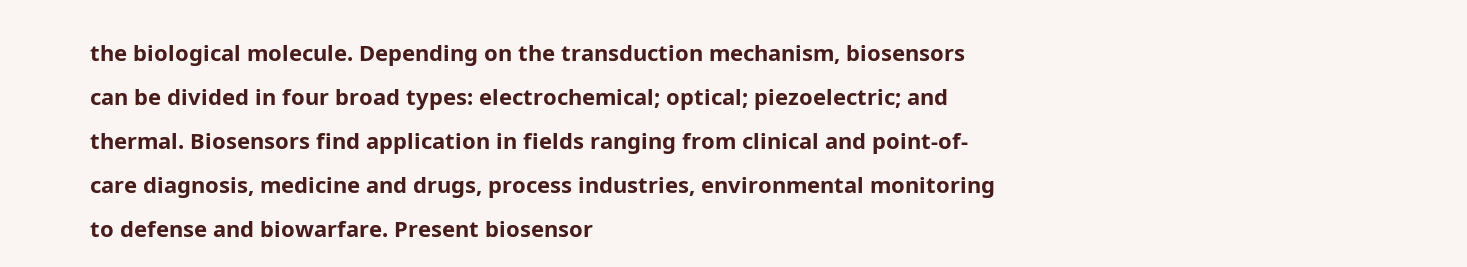the biological molecule. Depending on the transduction mechanism, biosensors can be divided in four broad types: electrochemical; optical; piezoelectric; and thermal. Biosensors find application in fields ranging from clinical and point-of-care diagnosis, medicine and drugs, process industries, environmental monitoring to defense and biowarfare. Present biosensor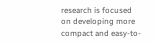research is focused on developing more compact and easy-to-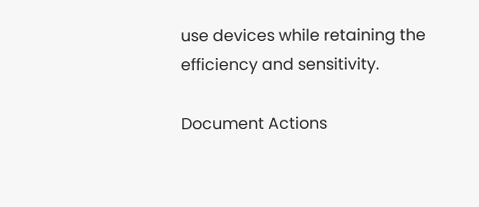use devices while retaining the efficiency and sensitivity.

Document Actions